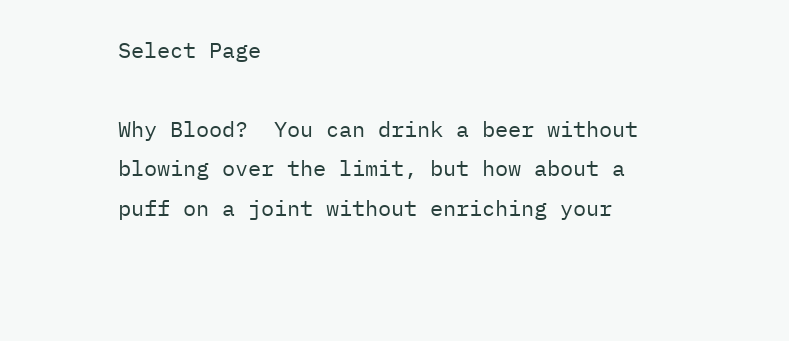Select Page

Why Blood?  You can drink a beer without blowing over the limit, but how about a puff on a joint without enriching your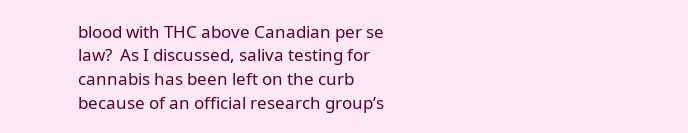blood with THC above Canadian per se law?  As I discussed, saliva testing for cannabis has been left on the curb because of an official research group’s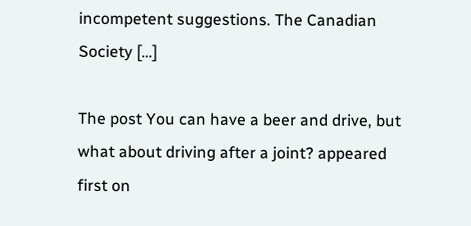incompetent suggestions. The Canadian Society […]

The post You can have a beer and drive, but what about driving after a joint? appeared first on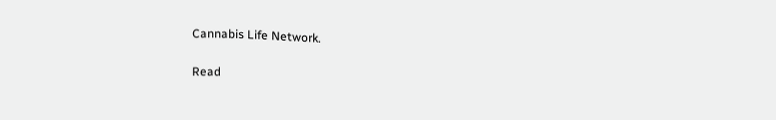Cannabis Life Network.

Read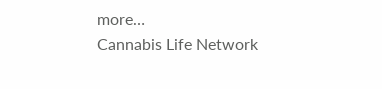more…
Cannabis Life Network